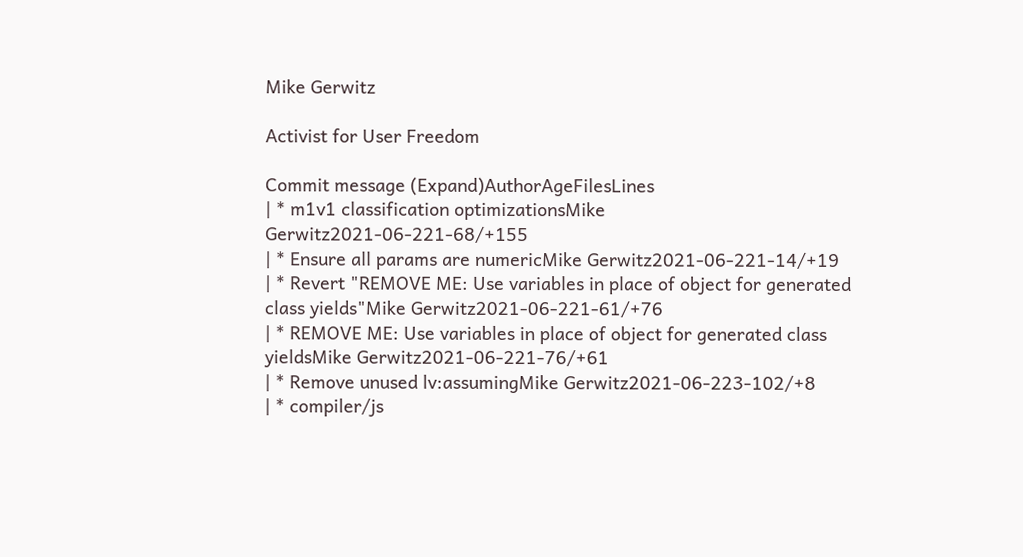Mike Gerwitz

Activist for User Freedom

Commit message (Expand)AuthorAgeFilesLines
| * m1v1 classification optimizationsMike Gerwitz2021-06-221-68/+155
| * Ensure all params are numericMike Gerwitz2021-06-221-14/+19
| * Revert "REMOVE ME: Use variables in place of object for generated class yields"Mike Gerwitz2021-06-221-61/+76
| * REMOVE ME: Use variables in place of object for generated class yieldsMike Gerwitz2021-06-221-76/+61
| * Remove unused lv:assumingMike Gerwitz2021-06-223-102/+8
| * compiler/js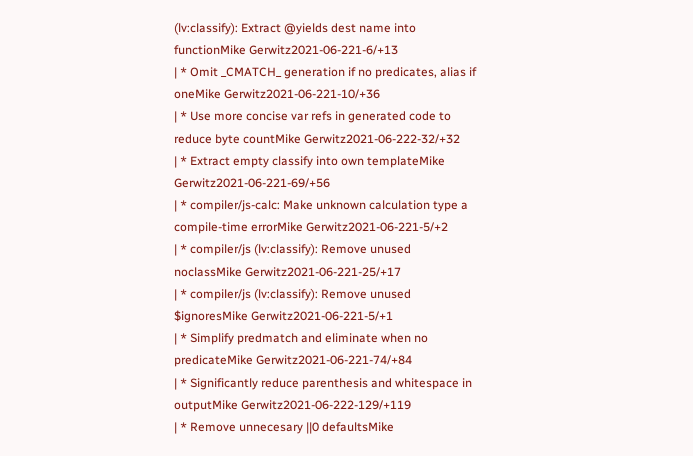(lv:classify): Extract @yields dest name into functionMike Gerwitz2021-06-221-6/+13
| * Omit _CMATCH_ generation if no predicates, alias if oneMike Gerwitz2021-06-221-10/+36
| * Use more concise var refs in generated code to reduce byte countMike Gerwitz2021-06-222-32/+32
| * Extract empty classify into own templateMike Gerwitz2021-06-221-69/+56
| * compiler/js-calc: Make unknown calculation type a compile-time errorMike Gerwitz2021-06-221-5/+2
| * compiler/js (lv:classify): Remove unused noclassMike Gerwitz2021-06-221-25/+17
| * compiler/js (lv:classify): Remove unused $ignoresMike Gerwitz2021-06-221-5/+1
| * Simplify predmatch and eliminate when no predicateMike Gerwitz2021-06-221-74/+84
| * Significantly reduce parenthesis and whitespace in outputMike Gerwitz2021-06-222-129/+119
| * Remove unnecesary ||0 defaultsMike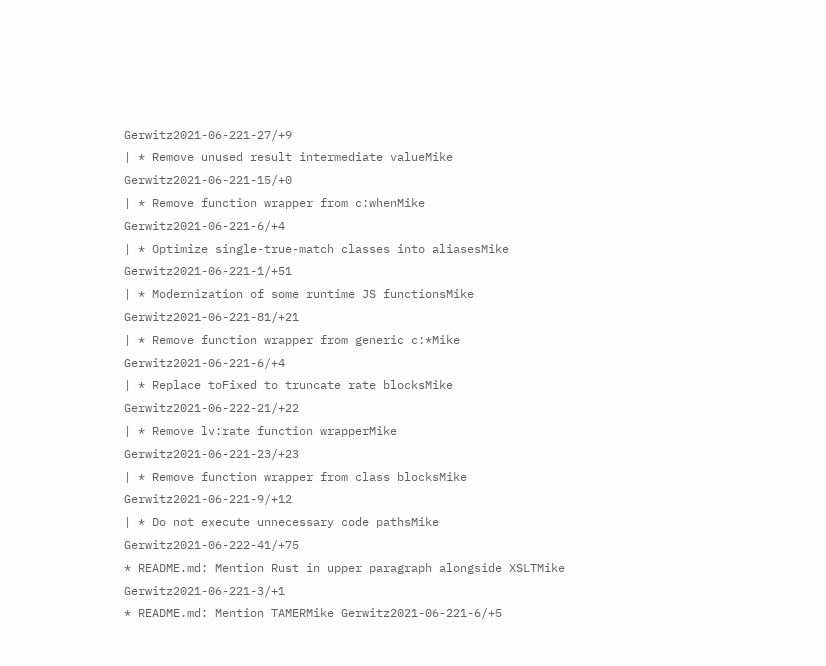Gerwitz2021-06-221-27/+9
| * Remove unused result intermediate valueMike Gerwitz2021-06-221-15/+0
| * Remove function wrapper from c:whenMike Gerwitz2021-06-221-6/+4
| * Optimize single-true-match classes into aliasesMike Gerwitz2021-06-221-1/+51
| * Modernization of some runtime JS functionsMike Gerwitz2021-06-221-81/+21
| * Remove function wrapper from generic c:*Mike Gerwitz2021-06-221-6/+4
| * Replace toFixed to truncate rate blocksMike Gerwitz2021-06-222-21/+22
| * Remove lv:rate function wrapperMike Gerwitz2021-06-221-23/+23
| * Remove function wrapper from class blocksMike Gerwitz2021-06-221-9/+12
| * Do not execute unnecessary code pathsMike Gerwitz2021-06-222-41/+75
* README.md: Mention Rust in upper paragraph alongside XSLTMike Gerwitz2021-06-221-3/+1
* README.md: Mention TAMERMike Gerwitz2021-06-221-6/+5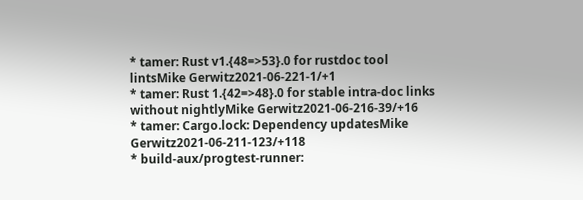* tamer: Rust v1.{48=>53}.0 for rustdoc tool lintsMike Gerwitz2021-06-221-1/+1
* tamer: Rust 1.{42=>48}.0 for stable intra-doc links without nightlyMike Gerwitz2021-06-216-39/+16
* tamer: Cargo.lock: Dependency updatesMike Gerwitz2021-06-211-123/+118
* build-aux/progtest-runner: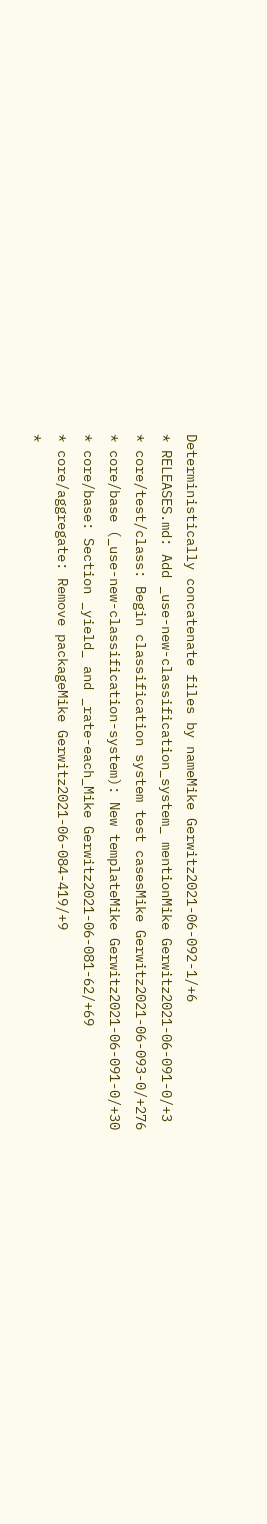Deterministically concatenate files by nameMike Gerwitz2021-06-092-1/+6
* RELEASES.md: Add _use-new-classification_system_ mentionMike Gerwitz2021-06-091-0/+3
* core/test/class: Begin classification system test casesMike Gerwitz2021-06-093-0/+276
* core/base (_use-new-classification-system): New templateMike Gerwitz2021-06-091-0/+30
* core/base: Section _yield_ and _rate-each_Mike Gerwitz2021-06-081-62/+69
* core/aggregate: Remove packageMike Gerwitz2021-06-084-419/+9
*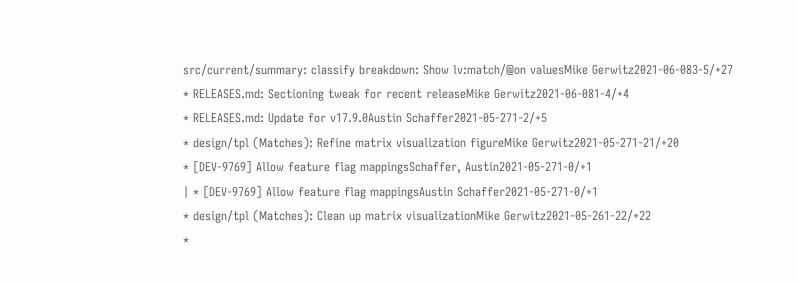src/current/summary: classify breakdown: Show lv:match/@on valuesMike Gerwitz2021-06-083-5/+27
* RELEASES.md: Sectioning tweak for recent releaseMike Gerwitz2021-06-081-4/+4
* RELEASES.md: Update for v17.9.0Austin Schaffer2021-05-271-2/+5
* design/tpl (Matches): Refine matrix visualization figureMike Gerwitz2021-05-271-21/+20
* [DEV-9769] Allow feature flag mappingsSchaffer, Austin2021-05-271-0/+1
| * [DEV-9769] Allow feature flag mappingsAustin Schaffer2021-05-271-0/+1
* design/tpl (Matches): Clean up matrix visualizationMike Gerwitz2021-05-261-22/+22
*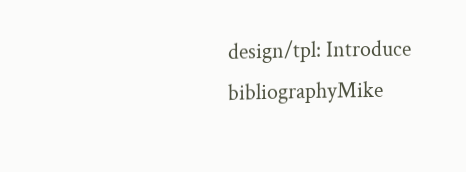design/tpl: Introduce bibliographyMike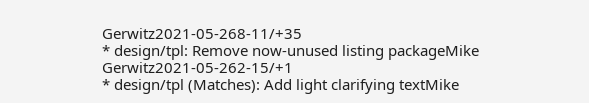Gerwitz2021-05-268-11/+35
* design/tpl: Remove now-unused listing packageMike Gerwitz2021-05-262-15/+1
* design/tpl (Matches): Add light clarifying textMike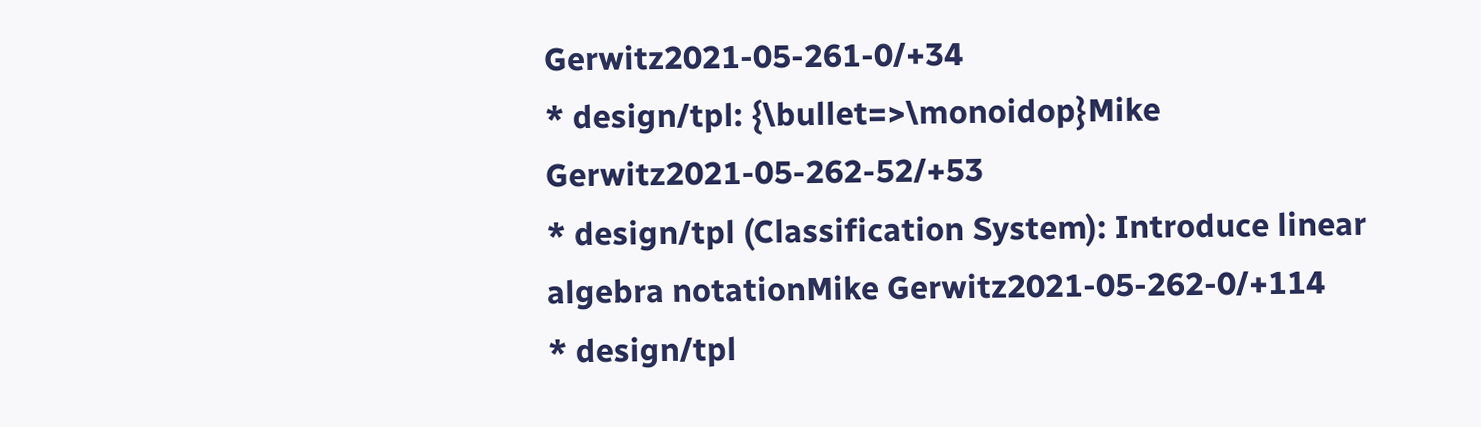Gerwitz2021-05-261-0/+34
* design/tpl: {\bullet=>\monoidop}Mike Gerwitz2021-05-262-52/+53
* design/tpl (Classification System): Introduce linear algebra notationMike Gerwitz2021-05-262-0/+114
* design/tpl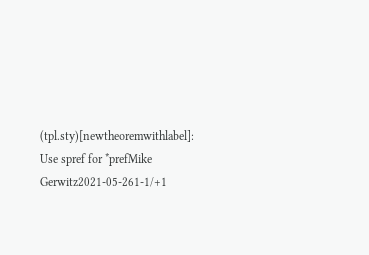(tpl.sty)[newtheoremwithlabel]: Use spref for *prefMike Gerwitz2021-05-261-1/+1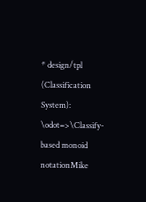* design/tpl (Classification System): \odot=>\Classify-based monoid notationMike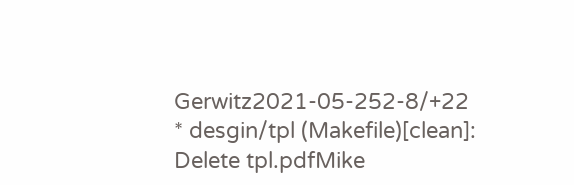Gerwitz2021-05-252-8/+22
* desgin/tpl (Makefile)[clean]: Delete tpl.pdfMike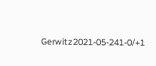Gerwitz2021-05-241-0/+1